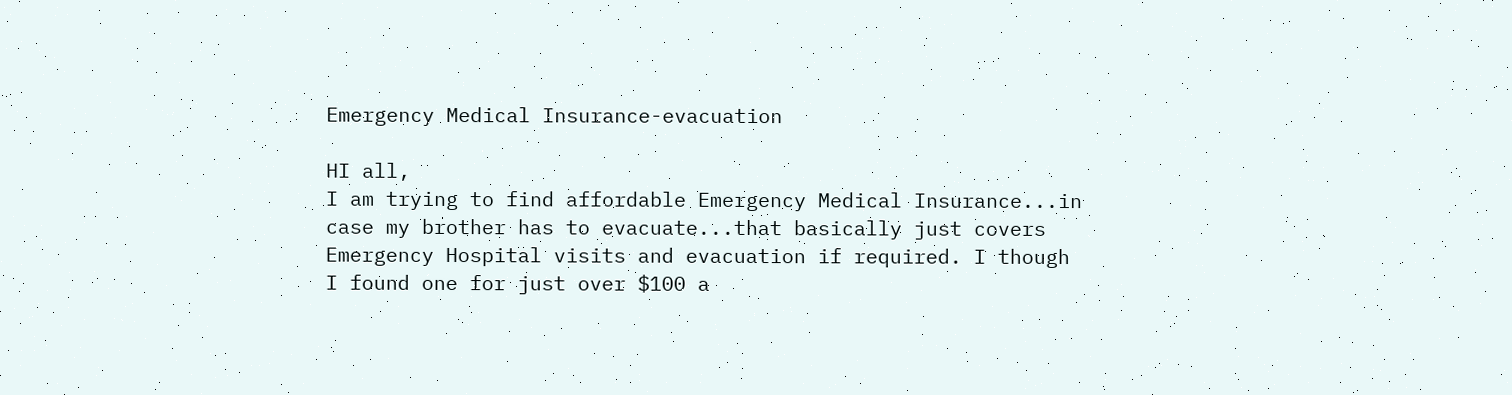Emergency Medical Insurance-evacuation

HI all,
I am trying to find affordable Emergency Medical Insurance...in case my brother has to evacuate...that basically just covers Emergency Hospital visits and evacuation if required. I though I found one for just over $100 a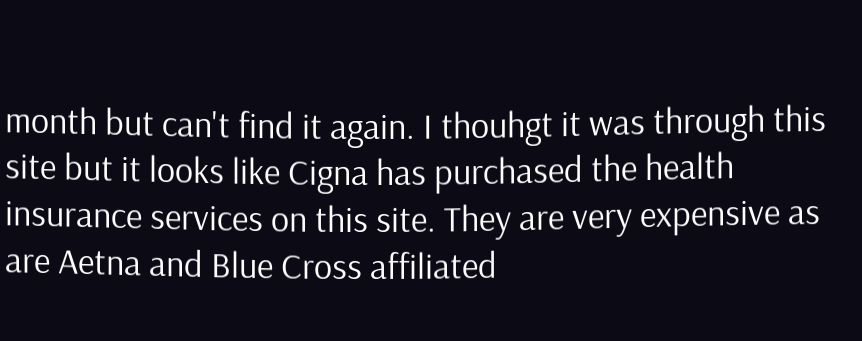month but can't find it again. I thouhgt it was through this site but it looks like Cigna has purchased the health insurance services on this site. They are very expensive as are Aetna and Blue Cross affiliated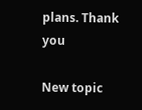plans. Thank you

New topic